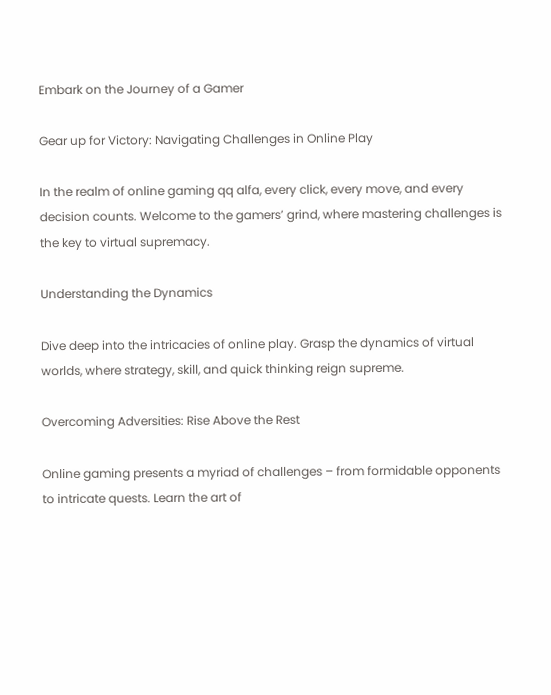Embark on the Journey of a Gamer

Gear up for Victory: Navigating Challenges in Online Play

In the realm of online gaming qq alfa, every click, every move, and every decision counts. Welcome to the gamers’ grind, where mastering challenges is the key to virtual supremacy.

Understanding the Dynamics

Dive deep into the intricacies of online play. Grasp the dynamics of virtual worlds, where strategy, skill, and quick thinking reign supreme.

Overcoming Adversities: Rise Above the Rest

Online gaming presents a myriad of challenges – from formidable opponents to intricate quests. Learn the art of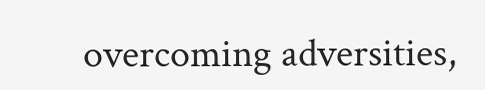overcoming adversities,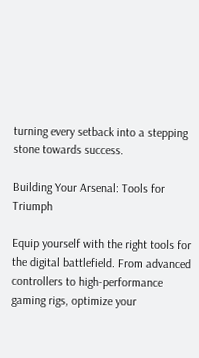turning every setback into a stepping stone towards success.

Building Your Arsenal: Tools for Triumph

Equip yourself with the right tools for the digital battlefield. From advanced controllers to high-performance gaming rigs, optimize your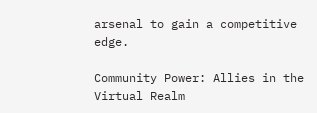arsenal to gain a competitive edge.

Community Power: Allies in the Virtual Realm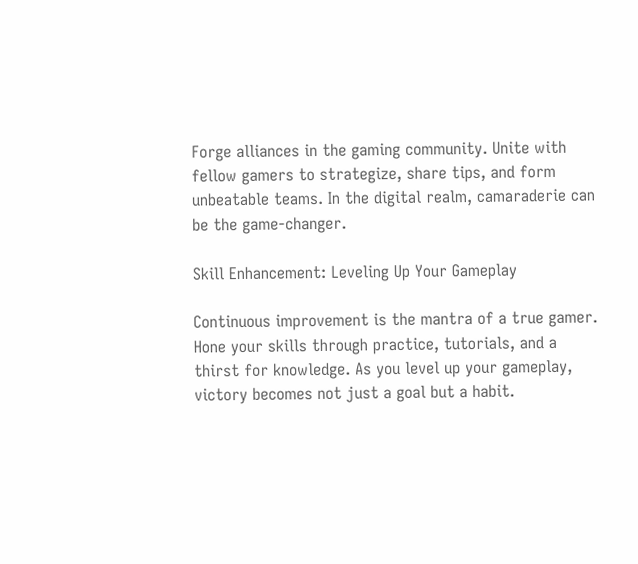Forge alliances in the gaming community. Unite with fellow gamers to strategize, share tips, and form unbeatable teams. In the digital realm, camaraderie can be the game-changer.

Skill Enhancement: Leveling Up Your Gameplay

Continuous improvement is the mantra of a true gamer. Hone your skills through practice, tutorials, and a thirst for knowledge. As you level up your gameplay, victory becomes not just a goal but a habit.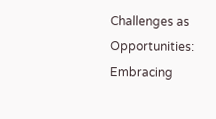Challenges as Opportunities: Embracing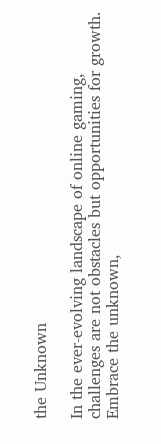the Unknown

In the ever-evolving landscape of online gaming, challenges are not obstacles but opportunities for growth. Embrace the unknown,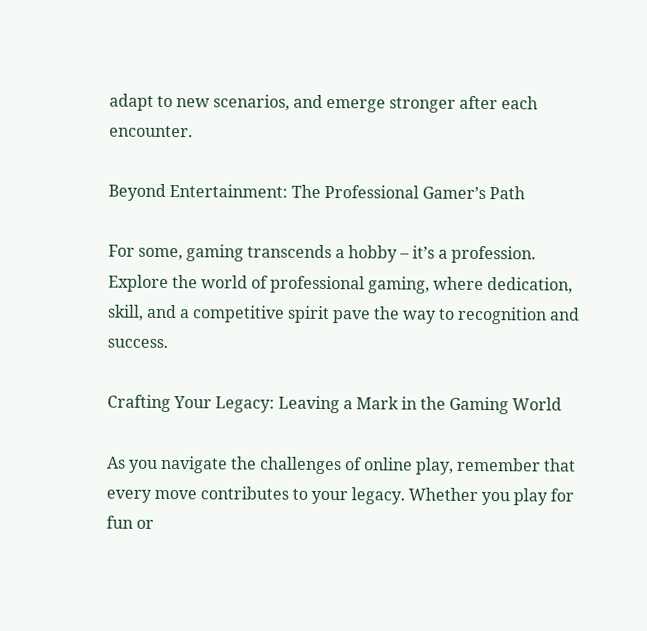adapt to new scenarios, and emerge stronger after each encounter.

Beyond Entertainment: The Professional Gamer’s Path

For some, gaming transcends a hobby – it’s a profession. Explore the world of professional gaming, where dedication, skill, and a competitive spirit pave the way to recognition and success.

Crafting Your Legacy: Leaving a Mark in the Gaming World

As you navigate the challenges of online play, remember that every move contributes to your legacy. Whether you play for fun or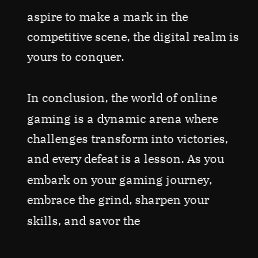aspire to make a mark in the competitive scene, the digital realm is yours to conquer.

In conclusion, the world of online gaming is a dynamic arena where challenges transform into victories, and every defeat is a lesson. As you embark on your gaming journey, embrace the grind, sharpen your skills, and savor the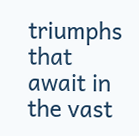triumphs that await in the vast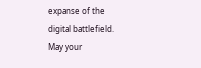expanse of the digital battlefield. May your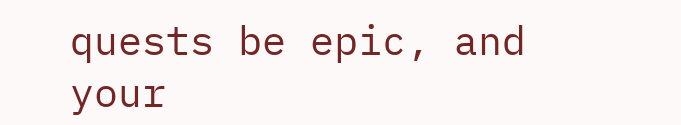quests be epic, and your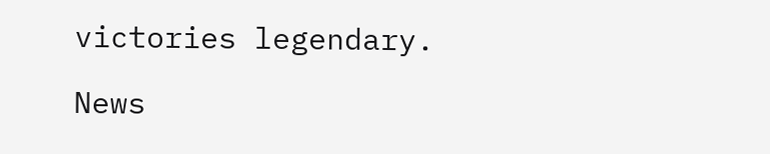victories legendary.

News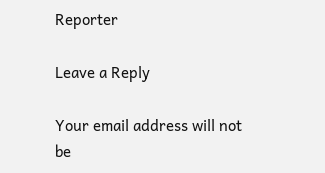Reporter

Leave a Reply

Your email address will not be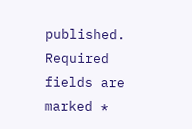published. Required fields are marked *